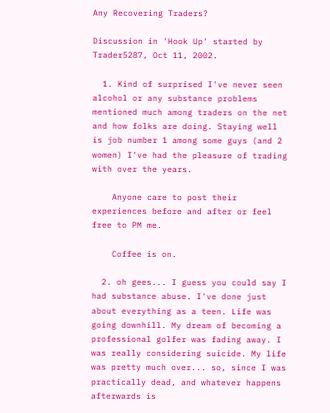Any Recovering Traders?

Discussion in 'Hook Up' started by Trader5287, Oct 11, 2002.

  1. Kind of surprised I've never seen alcohol or any substance problems mentioned much among traders on the net and how folks are doing. Staying well is job number 1 among some guys (and 2 women) I've had the pleasure of trading with over the years.

    Anyone care to post their experiences before and after or feel free to PM me.

    Coffee is on.

  2. oh gees... I guess you could say I had substance abuse. I've done just about everything as a teen. Life was going downhill. My dream of becoming a professional golfer was fading away. I was really considering suicide. My life was pretty much over... so, since I was practically dead, and whatever happens afterwards is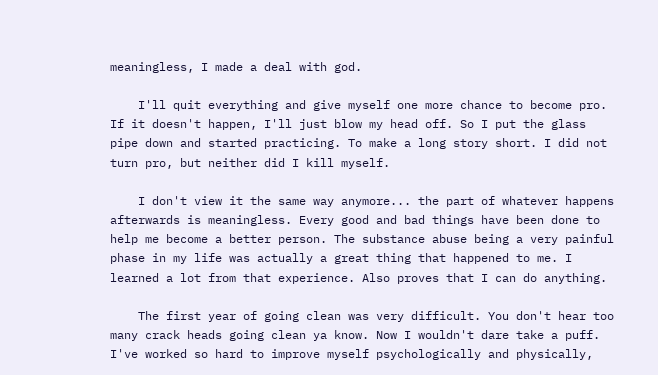meaningless, I made a deal with god.

    I'll quit everything and give myself one more chance to become pro. If it doesn't happen, I'll just blow my head off. So I put the glass pipe down and started practicing. To make a long story short. I did not turn pro, but neither did I kill myself.

    I don't view it the same way anymore... the part of whatever happens afterwards is meaningless. Every good and bad things have been done to help me become a better person. The substance abuse being a very painful phase in my life was actually a great thing that happened to me. I learned a lot from that experience. Also proves that I can do anything.

    The first year of going clean was very difficult. You don't hear too many crack heads going clean ya know. Now I wouldn't dare take a puff. I've worked so hard to improve myself psychologically and physically,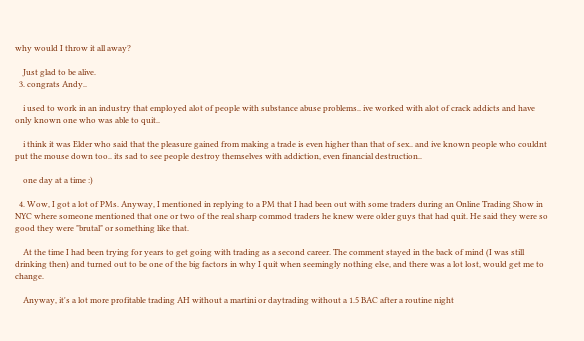why would I throw it all away?

    Just glad to be alive.
  3. congrats Andy..

    i used to work in an industry that employed alot of people with substance abuse problems.. ive worked with alot of crack addicts and have only known one who was able to quit..

    i think it was Elder who said that the pleasure gained from making a trade is even higher than that of sex.. and ive known people who couldnt put the mouse down too.. its sad to see people destroy themselves with addiction, even financial destruction..

    one day at a time :)

  4. Wow, I got a lot of PMs. Anyway, I mentioned in replying to a PM that I had been out with some traders during an Online Trading Show in NYC where someone mentioned that one or two of the real sharp commod traders he knew were older guys that had quit. He said they were so good they were "brutal" or something like that.

    At the time I had been trying for years to get going with trading as a second career. The comment stayed in the back of mind (I was still drinking then) and turned out to be one of the big factors in why I quit when seemingly nothing else, and there was a lot lost, would get me to change.

    Anyway, it's a lot more profitable trading AH without a martini or daytrading without a 1.5 BAC after a routine night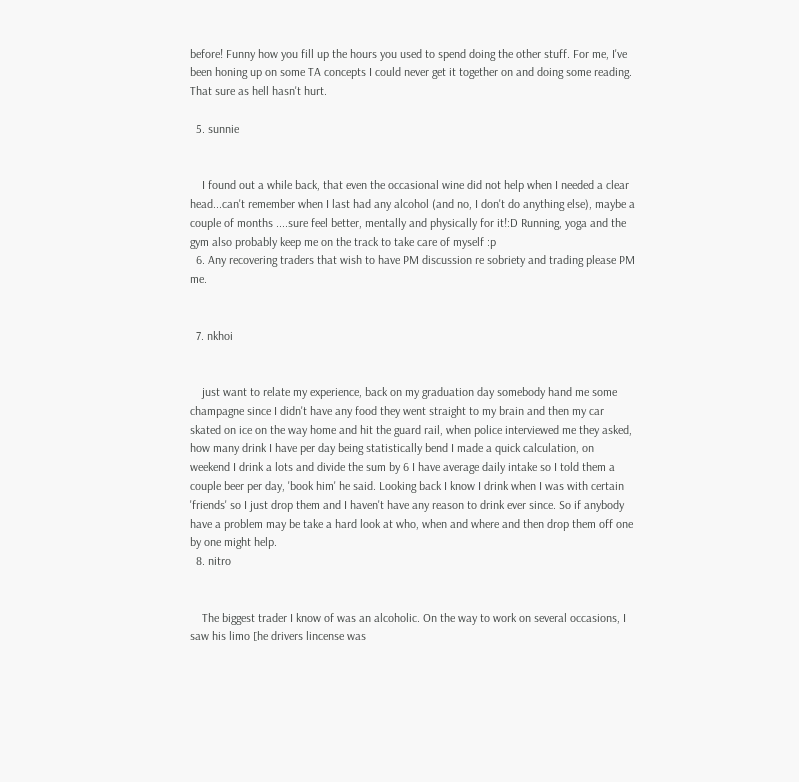before! Funny how you fill up the hours you used to spend doing the other stuff. For me, I've been honing up on some TA concepts I could never get it together on and doing some reading. That sure as hell hasn't hurt.

  5. sunnie


    I found out a while back, that even the occasional wine did not help when I needed a clear head...can't remember when I last had any alcohol (and no, I don't do anything else), maybe a couple of months ....sure feel better, mentally and physically for it!:D Running, yoga and the gym also probably keep me on the track to take care of myself :p
  6. Any recovering traders that wish to have PM discussion re sobriety and trading please PM me.


  7. nkhoi


    just want to relate my experience, back on my graduation day somebody hand me some champagne since I didn't have any food they went straight to my brain and then my car skated on ice on the way home and hit the guard rail, when police interviewed me they asked, how many drink I have per day being statistically bend I made a quick calculation, on weekend I drink a lots and divide the sum by 6 I have average daily intake so I told them a couple beer per day, 'book him' he said. Looking back I know I drink when I was with certain 'friends' so I just drop them and I haven't have any reason to drink ever since. So if anybody have a problem may be take a hard look at who, when and where and then drop them off one by one might help.
  8. nitro


    The biggest trader I know of was an alcoholic. On the way to work on several occasions, I saw his limo [he drivers lincense was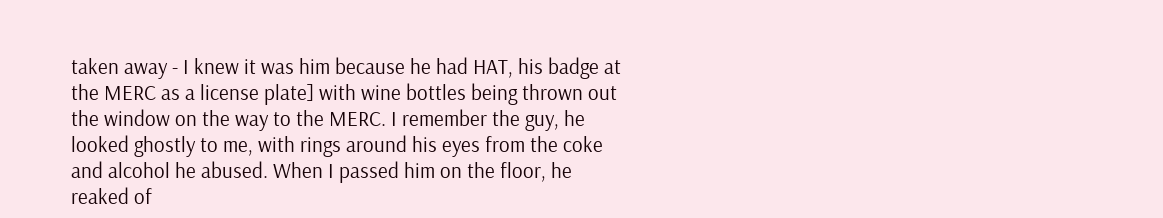taken away - I knew it was him because he had HAT, his badge at the MERC as a license plate] with wine bottles being thrown out the window on the way to the MERC. I remember the guy, he looked ghostly to me, with rings around his eyes from the coke and alcohol he abused. When I passed him on the floor, he reaked of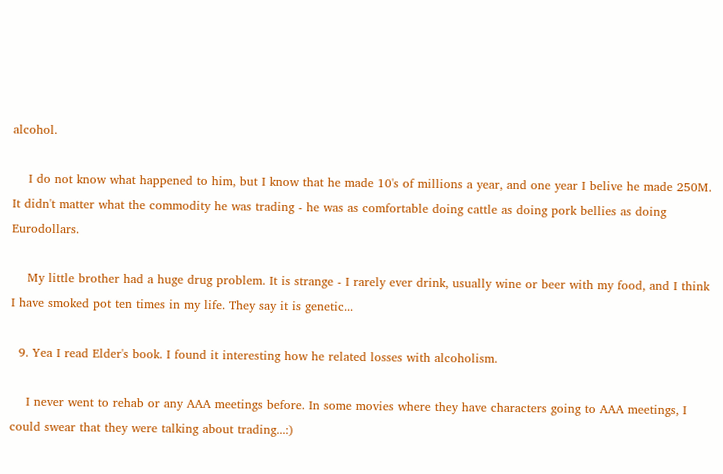alcohol.

    I do not know what happened to him, but I know that he made 10's of millions a year, and one year I belive he made 250M. It didn't matter what the commodity he was trading - he was as comfortable doing cattle as doing pork bellies as doing Eurodollars.

    My little brother had a huge drug problem. It is strange - I rarely ever drink, usually wine or beer with my food, and I think I have smoked pot ten times in my life. They say it is genetic...

  9. Yea I read Elder's book. I found it interesting how he related losses with alcoholism.

    I never went to rehab or any AAA meetings before. In some movies where they have characters going to AAA meetings, I could swear that they were talking about trading...:)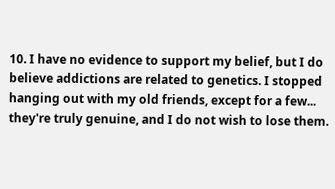10. I have no evidence to support my belief, but I do believe addictions are related to genetics. I stopped hanging out with my old friends, except for a few... they're truly genuine, and I do not wish to lose them.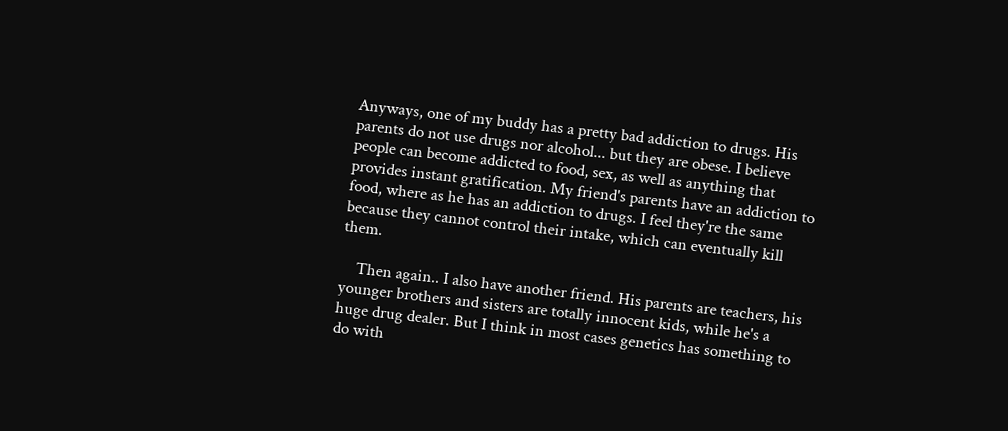Anyways, one of my buddy has a pretty bad addiction to drugs. His parents do not use drugs nor alcohol... but they are obese. I believe people can become addicted to food, sex, as well as anything that provides instant gratification. My friend's parents have an addiction to food, where as he has an addiction to drugs. I feel they're the same because they cannot control their intake, which can eventually kill them.

    Then again.. I also have another friend. His parents are teachers, his younger brothers and sisters are totally innocent kids, while he's a huge drug dealer. But I think in most cases genetics has something to do with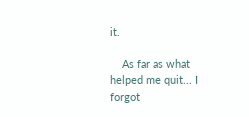it.

    As far as what helped me quit... I forgot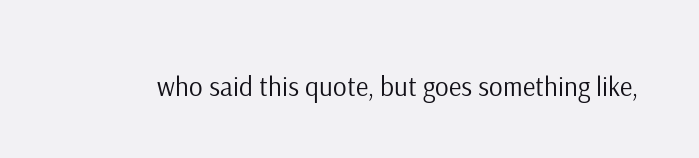who said this quote, but goes something like,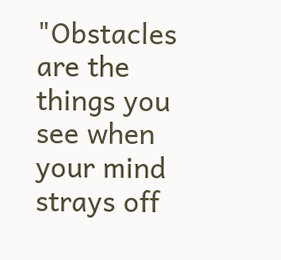"Obstacles are the things you see when your mind strays off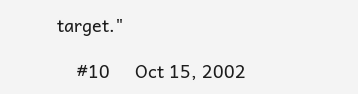target."

    #10     Oct 15, 2002